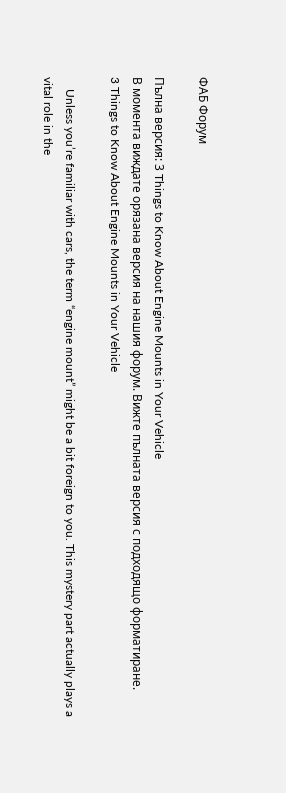ФАБ Форум

Пълна версия: 3 Things to Know About Engine Mounts in Your Vehicle
В момента виждате орязана версия на нашия форум. Вижте пълната версия с подходящо форматиране.
3 Things to Know About Engine Mounts in Your Vehicle

    Unless you’re familiar with cars, the term “engine mount” might be a bit foreign to you. This mystery part actually plays a vital role in the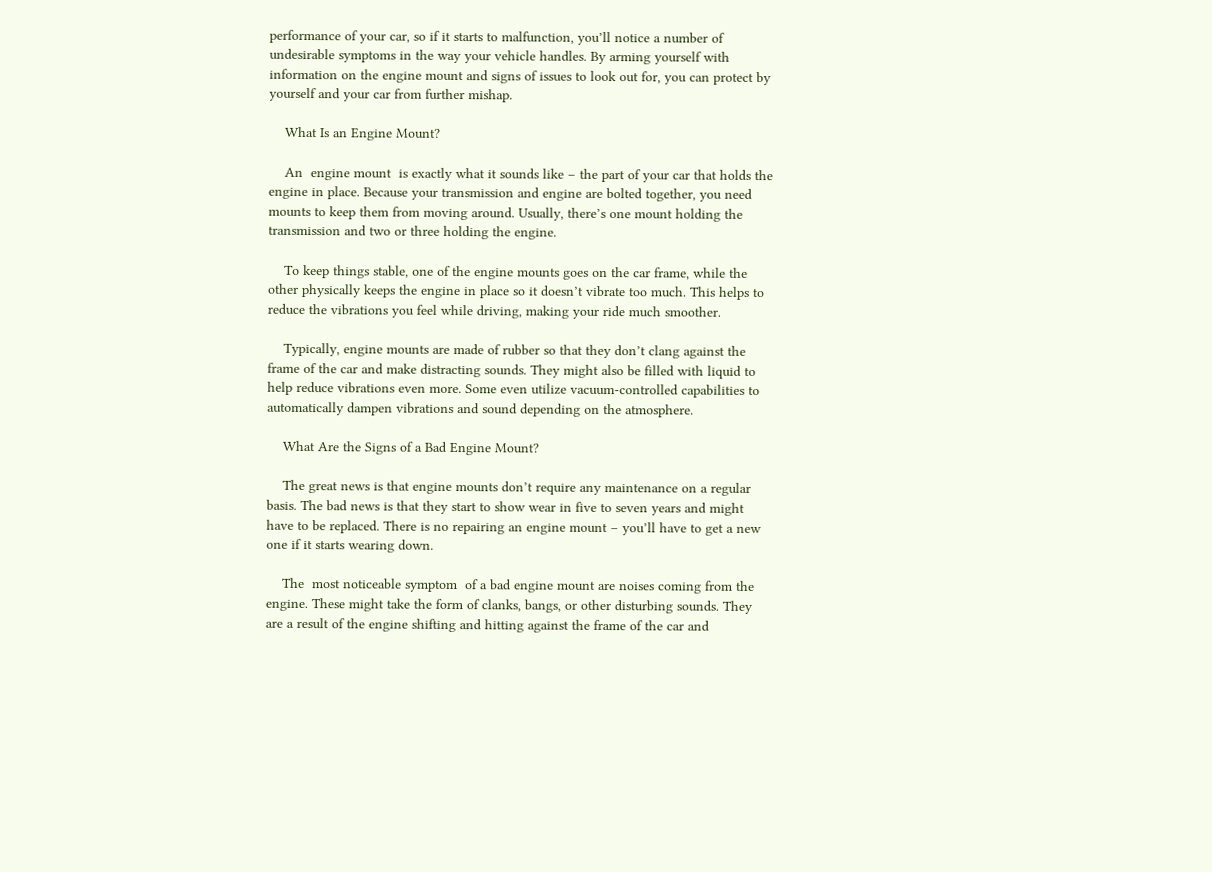performance of your car, so if it starts to malfunction, you’ll notice a number of undesirable symptoms in the way your vehicle handles. By arming yourself with information on the engine mount and signs of issues to look out for, you can protect by yourself and your car from further mishap.

    What Is an Engine Mount?

    An  engine mount  is exactly what it sounds like – the part of your car that holds the engine in place. Because your transmission and engine are bolted together, you need mounts to keep them from moving around. Usually, there’s one mount holding the transmission and two or three holding the engine.

    To keep things stable, one of the engine mounts goes on the car frame, while the other physically keeps the engine in place so it doesn’t vibrate too much. This helps to reduce the vibrations you feel while driving, making your ride much smoother.

    Typically, engine mounts are made of rubber so that they don’t clang against the frame of the car and make distracting sounds. They might also be filled with liquid to help reduce vibrations even more. Some even utilize vacuum-controlled capabilities to automatically dampen vibrations and sound depending on the atmosphere.

    What Are the Signs of a Bad Engine Mount?

    The great news is that engine mounts don’t require any maintenance on a regular basis. The bad news is that they start to show wear in five to seven years and might have to be replaced. There is no repairing an engine mount – you’ll have to get a new one if it starts wearing down.

    The  most noticeable symptom  of a bad engine mount are noises coming from the engine. These might take the form of clanks, bangs, or other disturbing sounds. They are a result of the engine shifting and hitting against the frame of the car and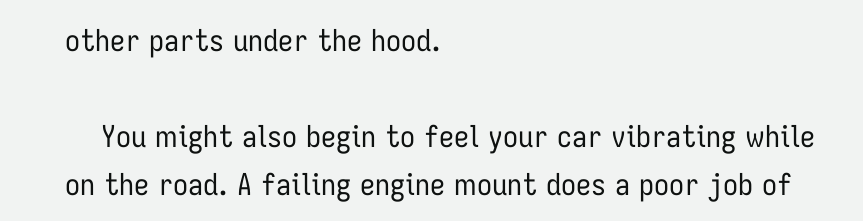other parts under the hood.

    You might also begin to feel your car vibrating while on the road. A failing engine mount does a poor job of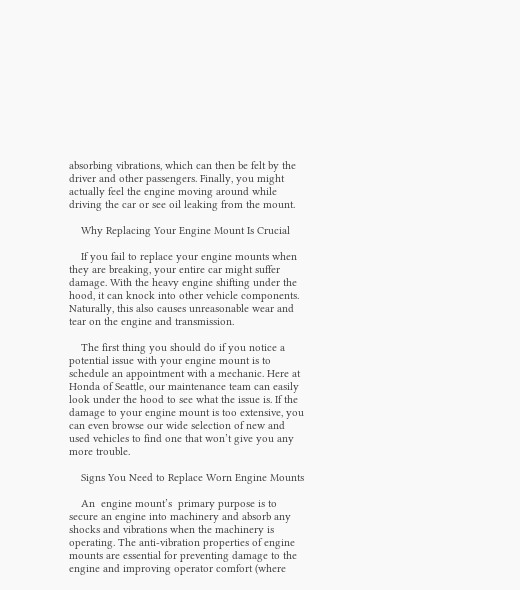absorbing vibrations, which can then be felt by the driver and other passengers. Finally, you might actually feel the engine moving around while driving the car or see oil leaking from the mount.

    Why Replacing Your Engine Mount Is Crucial

    If you fail to replace your engine mounts when they are breaking, your entire car might suffer damage. With the heavy engine shifting under the hood, it can knock into other vehicle components. Naturally, this also causes unreasonable wear and tear on the engine and transmission.

    The first thing you should do if you notice a potential issue with your engine mount is to schedule an appointment with a mechanic. Here at  Honda of Seattle, our maintenance team can easily look under the hood to see what the issue is. If the damage to your engine mount is too extensive, you can even browse our wide selection of new and used vehicles to find one that won’t give you any more trouble.

    Signs You Need to Replace Worn Engine Mounts

    An  engine mount’s  primary purpose is to secure an engine into machinery and absorb any shocks and vibrations when the machinery is operating. The anti-vibration properties of engine mounts are essential for preventing damage to the engine and improving operator comfort (where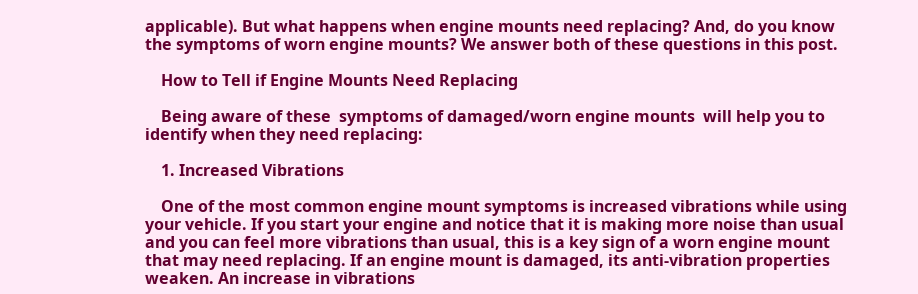applicable). But what happens when engine mounts need replacing? And, do you know the symptoms of worn engine mounts? We answer both of these questions in this post.

    How to Tell if Engine Mounts Need Replacing

    Being aware of these  symptoms of damaged/worn engine mounts  will help you to identify when they need replacing:

    1. Increased Vibrations

    One of the most common engine mount symptoms is increased vibrations while using your vehicle. If you start your engine and notice that it is making more noise than usual and you can feel more vibrations than usual, this is a key sign of a worn engine mount that may need replacing. If an engine mount is damaged, its anti-vibration properties weaken. An increase in vibrations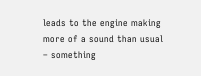leads to the engine making more of a sound than usual – something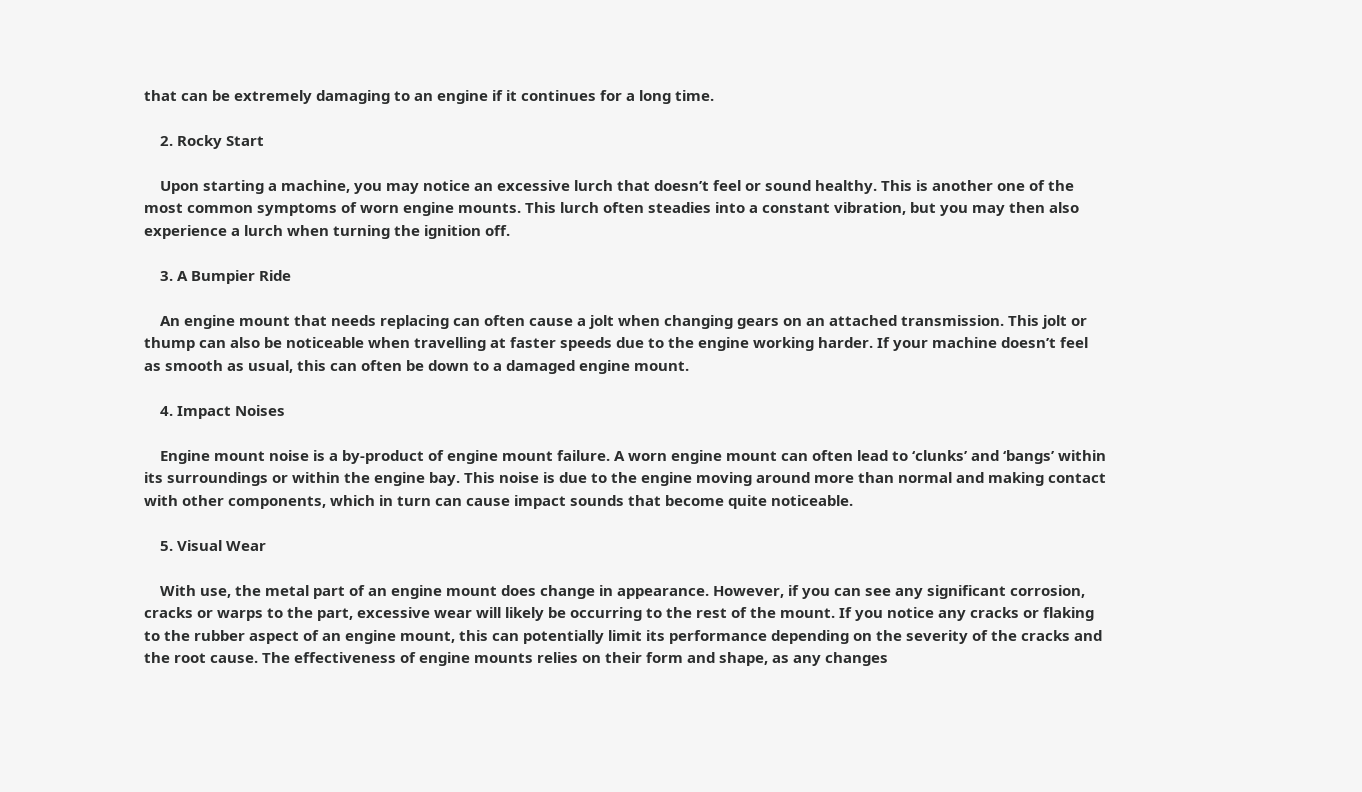that can be extremely damaging to an engine if it continues for a long time.

    2. Rocky Start

    Upon starting a machine, you may notice an excessive lurch that doesn’t feel or sound healthy. This is another one of the most common symptoms of worn engine mounts. This lurch often steadies into a constant vibration, but you may then also experience a lurch when turning the ignition off.

    3. A Bumpier Ride

    An engine mount that needs replacing can often cause a jolt when changing gears on an attached transmission. This jolt or thump can also be noticeable when travelling at faster speeds due to the engine working harder. If your machine doesn’t feel as smooth as usual, this can often be down to a damaged engine mount.

    4. Impact Noises

    Engine mount noise is a by-product of engine mount failure. A worn engine mount can often lead to ‘clunks’ and ‘bangs’ within its surroundings or within the engine bay. This noise is due to the engine moving around more than normal and making contact with other components, which in turn can cause impact sounds that become quite noticeable.

    5. Visual Wear

    With use, the metal part of an engine mount does change in appearance. However, if you can see any significant corrosion, cracks or warps to the part, excessive wear will likely be occurring to the rest of the mount. If you notice any cracks or flaking to the rubber aspect of an engine mount, this can potentially limit its performance depending on the severity of the cracks and the root cause. The effectiveness of engine mounts relies on their form and shape, as any changes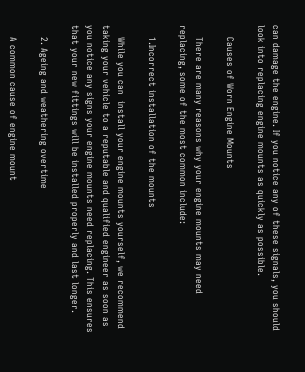can damage the engine. If you notice any of these signals, you should look into replacing engine mounts as quickly as possible.

    Causes of Worn Engine Mounts

    There are many reasons why your engine mounts may need replacing, some of the most common include:

    1.Incorrect installation of the mounts

    While you can  install your engine mounts yourself, we recommend taking your vehicle to a reputable and qualified engineer as soon as you notice any signs your engine mounts need replacing. This ensures that your new fittings will be installed properly and last longer.

    2. Ageing and weathering overtime

    A common cause of engine mount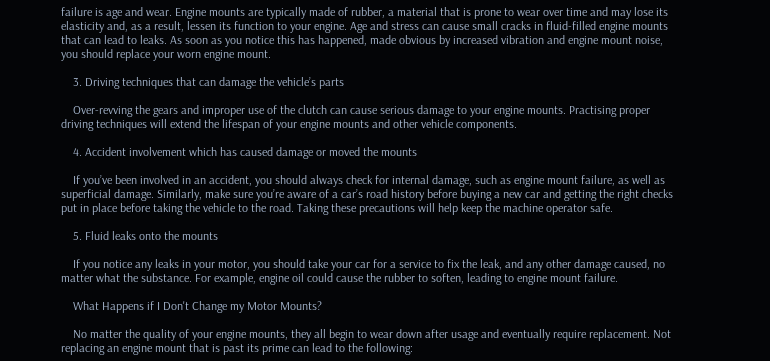failure is age and wear. Engine mounts are typically made of rubber, a material that is prone to wear over time and may lose its elasticity and, as a result, lessen its function to your engine. Age and stress can cause small cracks in fluid-filled engine mounts that can lead to leaks. As soon as you notice this has happened, made obvious by increased vibration and engine mount noise, you should replace your worn engine mount.

    3. Driving techniques that can damage the vehicle’s parts

    Over-revving the gears and improper use of the clutch can cause serious damage to your engine mounts. Practising proper driving techniques will extend the lifespan of your engine mounts and other vehicle components.

    4. Accident involvement which has caused damage or moved the mounts

    If you’ve been involved in an accident, you should always check for internal damage, such as engine mount failure, as well as superficial damage. Similarly, make sure you’re aware of a car’s road history before buying a new car and getting the right checks put in place before taking the vehicle to the road. Taking these precautions will help keep the machine operator safe.

    5. Fluid leaks onto the mounts

    If you notice any leaks in your motor, you should take your car for a service to fix the leak, and any other damage caused, no matter what the substance. For example, engine oil could cause the rubber to soften, leading to engine mount failure.

    What Happens if I Don't Change my Motor Mounts?

    No matter the quality of your engine mounts, they all begin to wear down after usage and eventually require replacement. Not replacing an engine mount that is past its prime can lead to the following: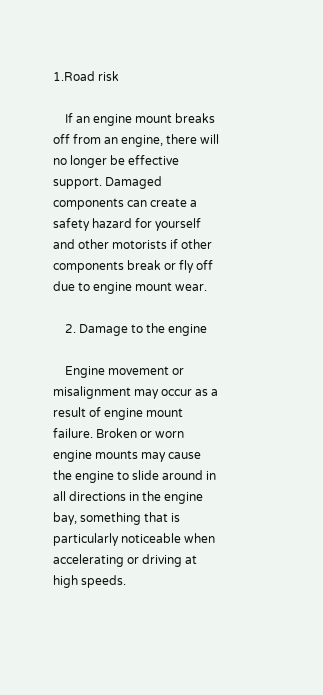1.Road risk

    If an engine mount breaks off from an engine, there will no longer be effective support. Damaged components can create a safety hazard for yourself and other motorists if other components break or fly off due to engine mount wear.

    2. Damage to the engine

    Engine movement or misalignment may occur as a result of engine mount failure. Broken or worn engine mounts may cause the engine to slide around in all directions in the engine bay, something that is particularly noticeable when accelerating or driving at high speeds.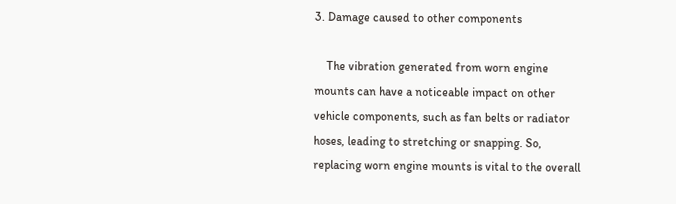3. Damage caused to other components

    The vibration generated from worn engine mounts can have a noticeable impact on other vehicle components, such as fan belts or radiator hoses, leading to stretching or snapping. So, replacing worn engine mounts is vital to the overall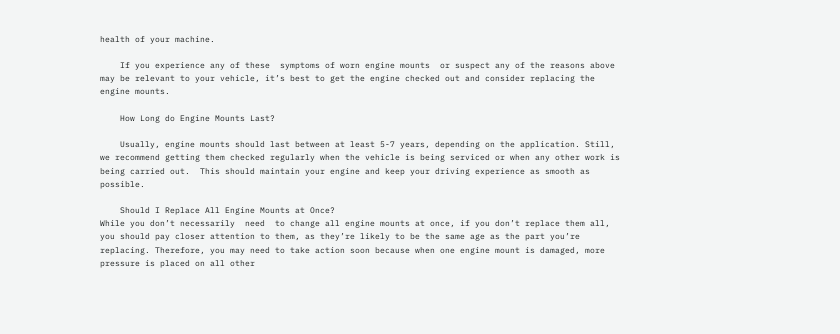health of your machine.

    If you experience any of these  symptoms of worn engine mounts  or suspect any of the reasons above may be relevant to your vehicle, it’s best to get the engine checked out and consider replacing the engine mounts.

    How Long do Engine Mounts Last?

    Usually, engine mounts should last between at least 5-7 years, depending on the application. Still, we recommend getting them checked regularly when the vehicle is being serviced or when any other work is being carried out.  This should maintain your engine and keep your driving experience as smooth as possible.

    Should I Replace All Engine Mounts at Once?
While you don’t necessarily  need  to change all engine mounts at once, if you don’t replace them all, you should pay closer attention to them, as they’re likely to be the same age as the part you’re replacing. Therefore, you may need to take action soon because when one engine mount is damaged, more pressure is placed on all other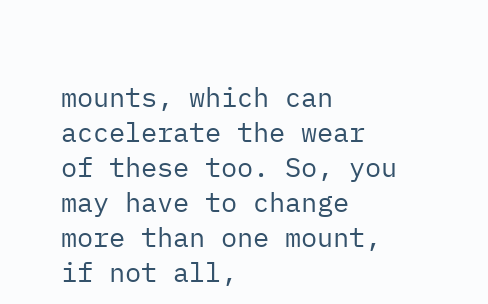mounts, which can accelerate the wear of these too. So, you may have to change more than one mount, if not all,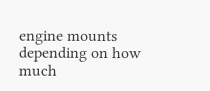engine mounts depending on how much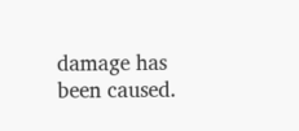damage has been caused.